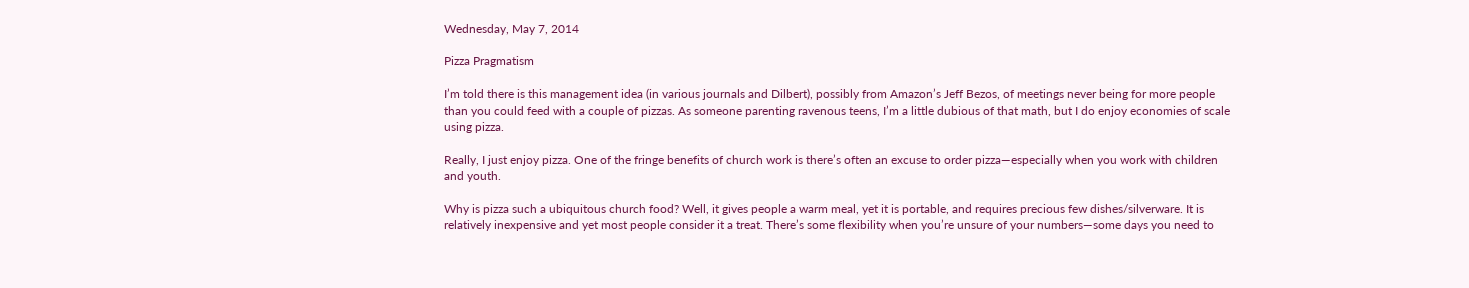Wednesday, May 7, 2014

Pizza Pragmatism

I’m told there is this management idea (in various journals and Dilbert), possibly from Amazon’s Jeff Bezos, of meetings never being for more people than you could feed with a couple of pizzas. As someone parenting ravenous teens, I’m a little dubious of that math, but I do enjoy economies of scale using pizza.

Really, I just enjoy pizza. One of the fringe benefits of church work is there’s often an excuse to order pizza—especially when you work with children and youth.

Why is pizza such a ubiquitous church food? Well, it gives people a warm meal, yet it is portable, and requires precious few dishes/silverware. It is relatively inexpensive and yet most people consider it a treat. There’s some flexibility when you’re unsure of your numbers—some days you need to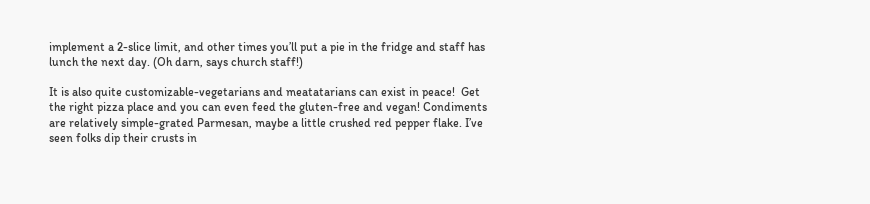implement a 2-slice limit, and other times you’ll put a pie in the fridge and staff has lunch the next day. (Oh darn, says church staff!)

It is also quite customizable-vegetarians and meatatarians can exist in peace!  Get the right pizza place and you can even feed the gluten-free and vegan! Condiments are relatively simple-grated Parmesan, maybe a little crushed red pepper flake. I’ve seen folks dip their crusts in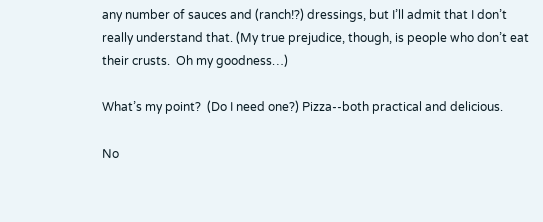any number of sauces and (ranch!?) dressings, but I’ll admit that I don’t really understand that. (My true prejudice, though, is people who don’t eat their crusts.  Oh my goodness…)

What’s my point?  (Do I need one?) Pizza--both practical and delicious.

No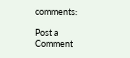comments:

Post a Comment